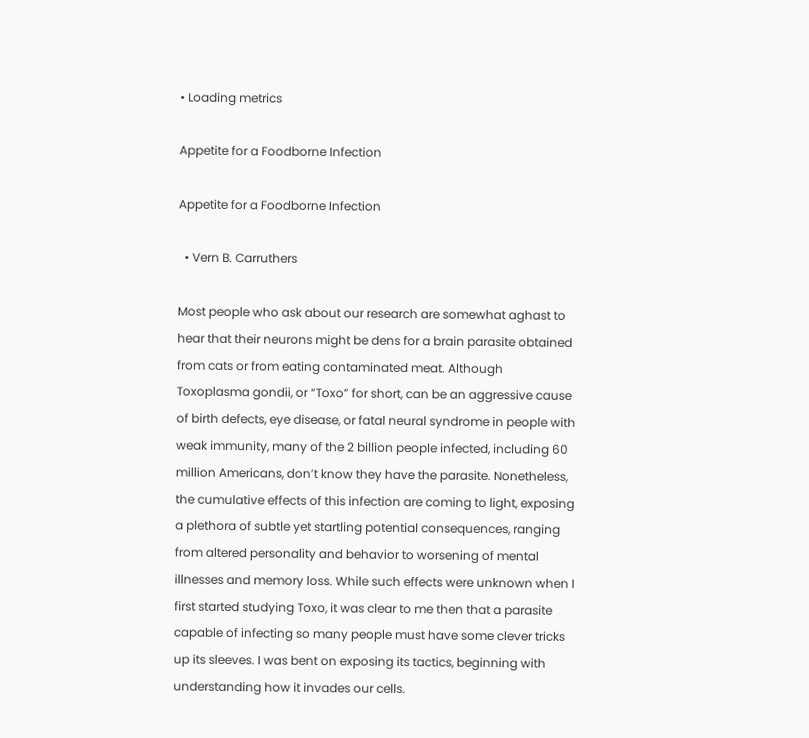• Loading metrics

Appetite for a Foodborne Infection

Appetite for a Foodborne Infection

  • Vern B. Carruthers

Most people who ask about our research are somewhat aghast to hear that their neurons might be dens for a brain parasite obtained from cats or from eating contaminated meat. Although Toxoplasma gondii, or “Toxo” for short, can be an aggressive cause of birth defects, eye disease, or fatal neural syndrome in people with weak immunity, many of the 2 billion people infected, including 60 million Americans, don’t know they have the parasite. Nonetheless, the cumulative effects of this infection are coming to light, exposing a plethora of subtle yet startling potential consequences, ranging from altered personality and behavior to worsening of mental illnesses and memory loss. While such effects were unknown when I first started studying Toxo, it was clear to me then that a parasite capable of infecting so many people must have some clever tricks up its sleeves. I was bent on exposing its tactics, beginning with understanding how it invades our cells.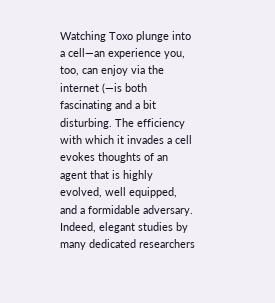Watching Toxo plunge into a cell—an experience you, too, can enjoy via the internet (—is both fascinating and a bit disturbing. The efficiency with which it invades a cell evokes thoughts of an agent that is highly evolved, well equipped, and a formidable adversary. Indeed, elegant studies by many dedicated researchers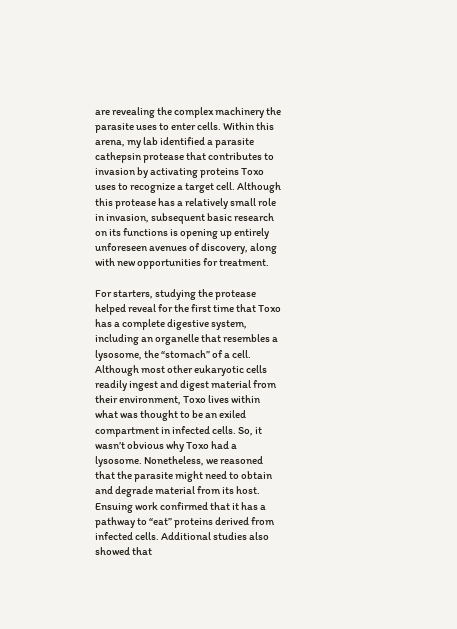are revealing the complex machinery the parasite uses to enter cells. Within this arena, my lab identified a parasite cathepsin protease that contributes to invasion by activating proteins Toxo uses to recognize a target cell. Although this protease has a relatively small role in invasion, subsequent basic research on its functions is opening up entirely unforeseen avenues of discovery, along with new opportunities for treatment.

For starters, studying the protease helped reveal for the first time that Toxo has a complete digestive system, including an organelle that resembles a lysosome, the “stomach” of a cell. Although most other eukaryotic cells readily ingest and digest material from their environment, Toxo lives within what was thought to be an exiled compartment in infected cells. So, it wasn’t obvious why Toxo had a lysosome. Nonetheless, we reasoned that the parasite might need to obtain and degrade material from its host. Ensuing work confirmed that it has a pathway to “eat” proteins derived from infected cells. Additional studies also showed that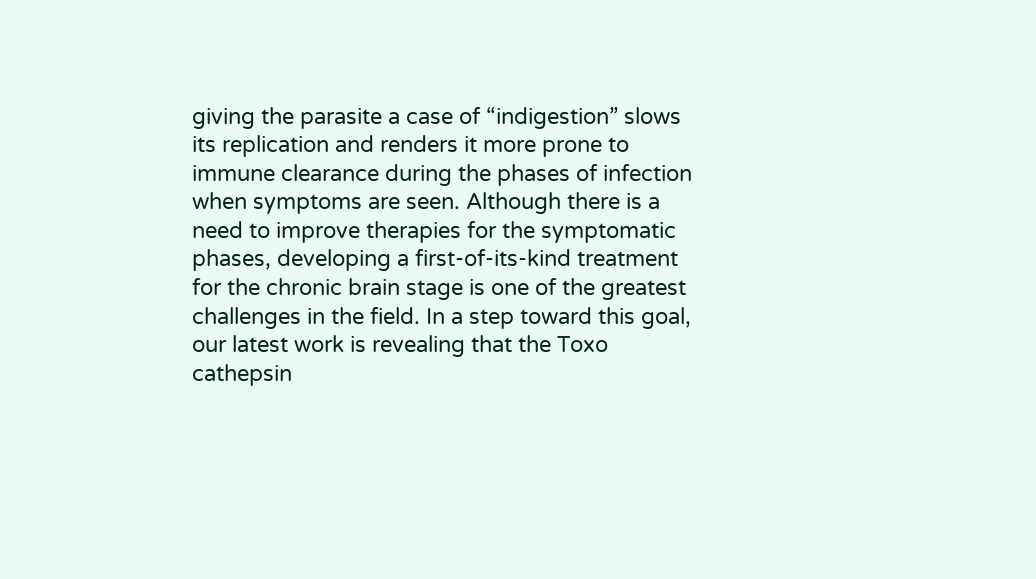giving the parasite a case of “indigestion” slows its replication and renders it more prone to immune clearance during the phases of infection when symptoms are seen. Although there is a need to improve therapies for the symptomatic phases, developing a first-of-its-kind treatment for the chronic brain stage is one of the greatest challenges in the field. In a step toward this goal, our latest work is revealing that the Toxo cathepsin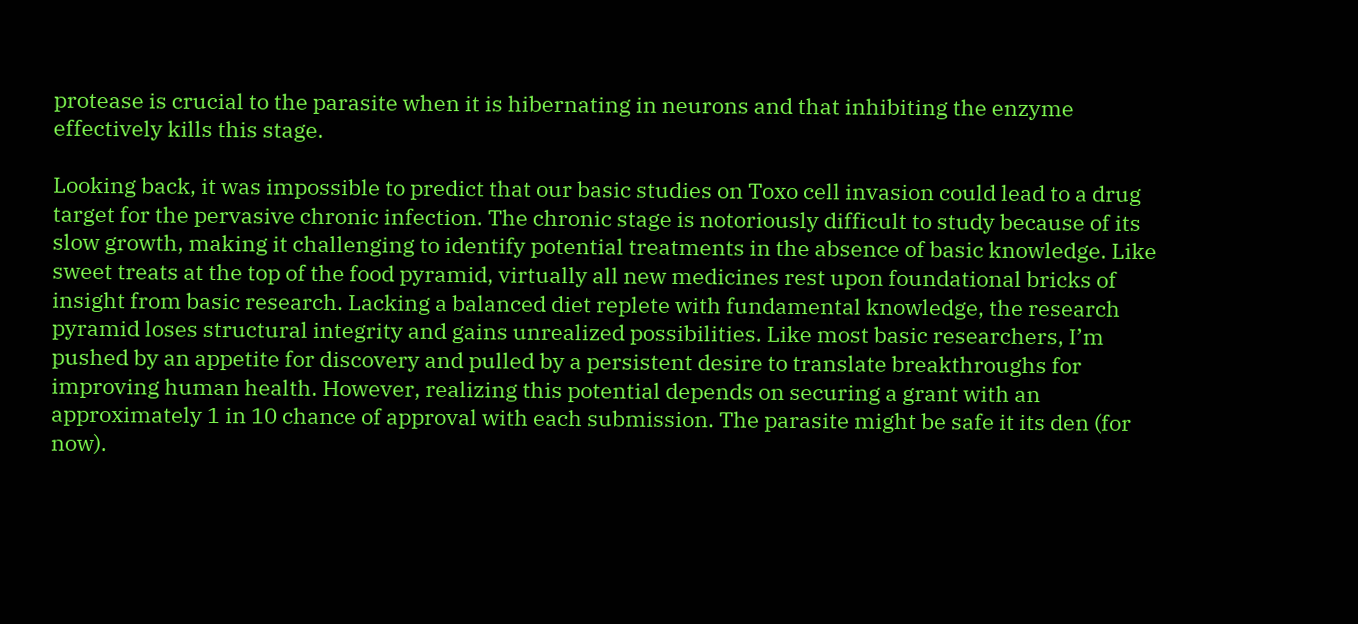protease is crucial to the parasite when it is hibernating in neurons and that inhibiting the enzyme effectively kills this stage.

Looking back, it was impossible to predict that our basic studies on Toxo cell invasion could lead to a drug target for the pervasive chronic infection. The chronic stage is notoriously difficult to study because of its slow growth, making it challenging to identify potential treatments in the absence of basic knowledge. Like sweet treats at the top of the food pyramid, virtually all new medicines rest upon foundational bricks of insight from basic research. Lacking a balanced diet replete with fundamental knowledge, the research pyramid loses structural integrity and gains unrealized possibilities. Like most basic researchers, I’m pushed by an appetite for discovery and pulled by a persistent desire to translate breakthroughs for improving human health. However, realizing this potential depends on securing a grant with an approximately 1 in 10 chance of approval with each submission. The parasite might be safe it its den (for now).